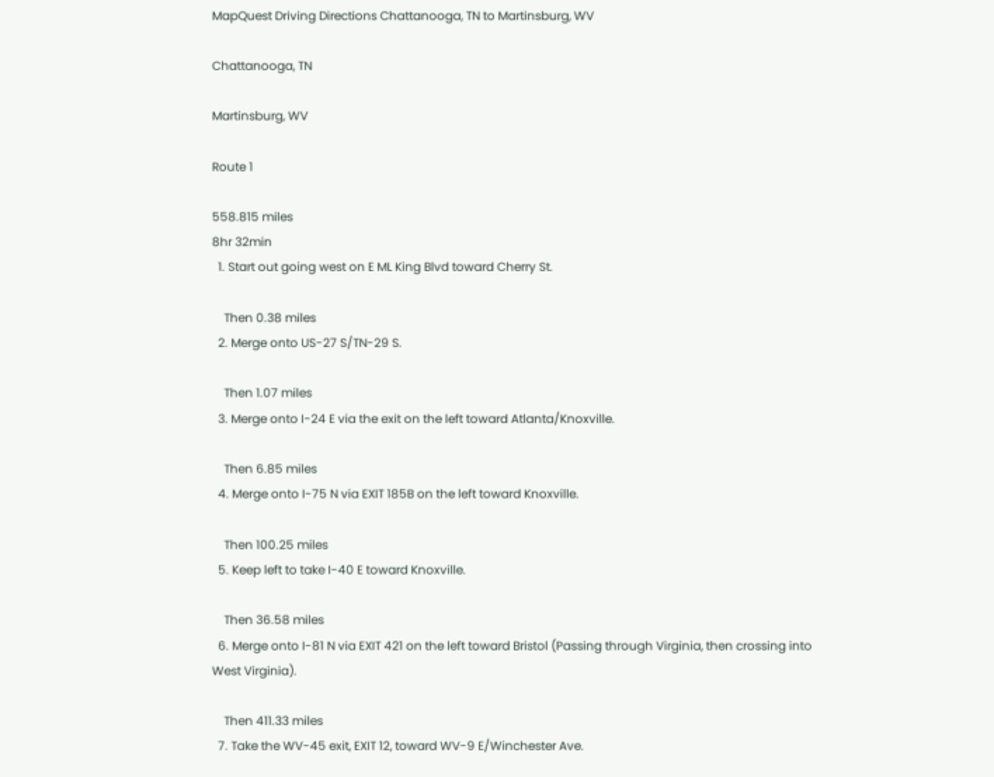MapQuest Driving Directions Chattanooga, TN to Martinsburg, WV

Chattanooga, TN

Martinsburg, WV

Route 1

558.815 miles
8hr 32min
  1. Start out going west on E ML King Blvd toward Cherry St.

    Then 0.38 miles
  2. Merge onto US-27 S/TN-29 S.

    Then 1.07 miles
  3. Merge onto I-24 E via the exit on the left toward Atlanta/Knoxville.

    Then 6.85 miles
  4. Merge onto I-75 N via EXIT 185B on the left toward Knoxville.

    Then 100.25 miles
  5. Keep left to take I-40 E toward Knoxville.

    Then 36.58 miles
  6. Merge onto I-81 N via EXIT 421 on the left toward Bristol (Passing through Virginia, then crossing into West Virginia).

    Then 411.33 miles
  7. Take the WV-45 exit, EXIT 12, toward WV-9 E/Winchester Ave.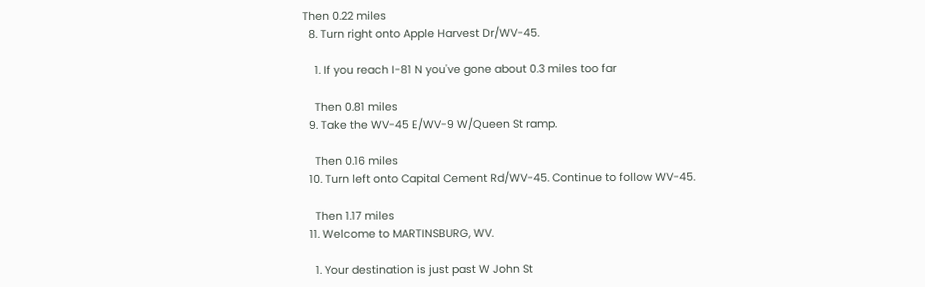Then 0.22 miles
  8. Turn right onto Apple Harvest Dr/WV-45.

    1. If you reach I-81 N you've gone about 0.3 miles too far

    Then 0.81 miles
  9. Take the WV-45 E/WV-9 W/Queen St ramp.

    Then 0.16 miles
  10. Turn left onto Capital Cement Rd/WV-45. Continue to follow WV-45.

    Then 1.17 miles
  11. Welcome to MARTINSBURG, WV.

    1. Your destination is just past W John St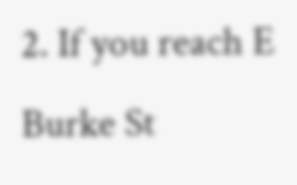2. If you reach E Burke St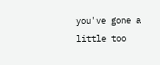you've gone a little too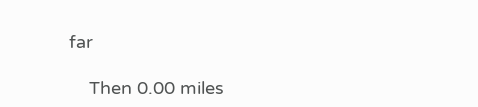far

    Then 0.00 miles